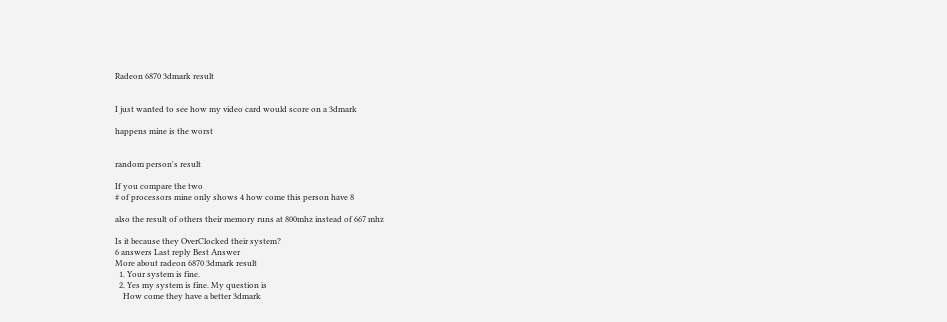Radeon 6870 3dmark result


I just wanted to see how my video card would score on a 3dmark

happens mine is the worst


random person's result

If you compare the two
# of processors mine only shows 4 how come this person have 8

also the result of others their memory runs at 800mhz instead of 667 mhz

Is it because they OverClocked their system?
6 answers Last reply Best Answer
More about radeon 6870 3dmark result
  1. Your system is fine.
  2. Yes my system is fine. My question is
    How come they have a better 3dmark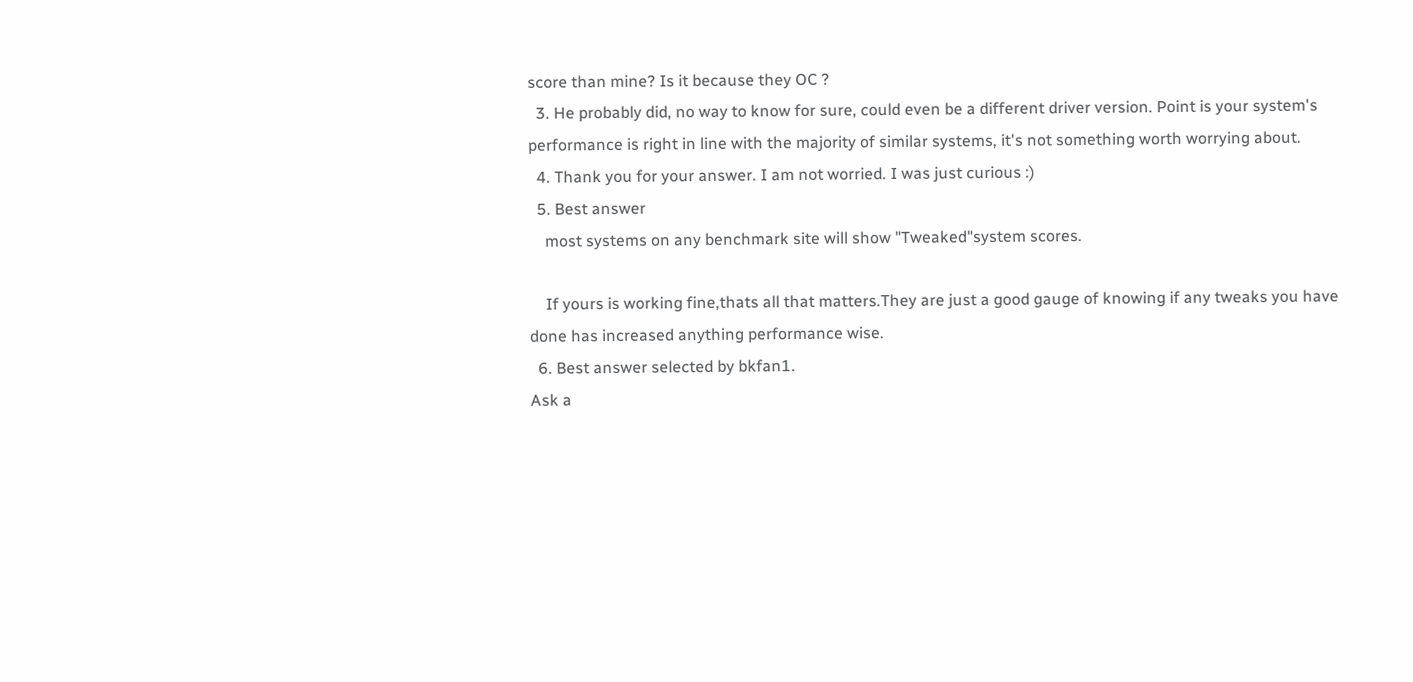score than mine? Is it because they OC ?
  3. He probably did, no way to know for sure, could even be a different driver version. Point is your system's performance is right in line with the majority of similar systems, it's not something worth worrying about.
  4. Thank you for your answer. I am not worried. I was just curious :)
  5. Best answer
    most systems on any benchmark site will show "Tweaked"system scores.

    If yours is working fine,thats all that matters.They are just a good gauge of knowing if any tweaks you have done has increased anything performance wise.
  6. Best answer selected by bkfan1.
Ask a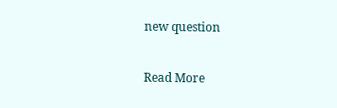new question

Read More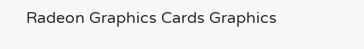Radeon Graphics Cards Graphics